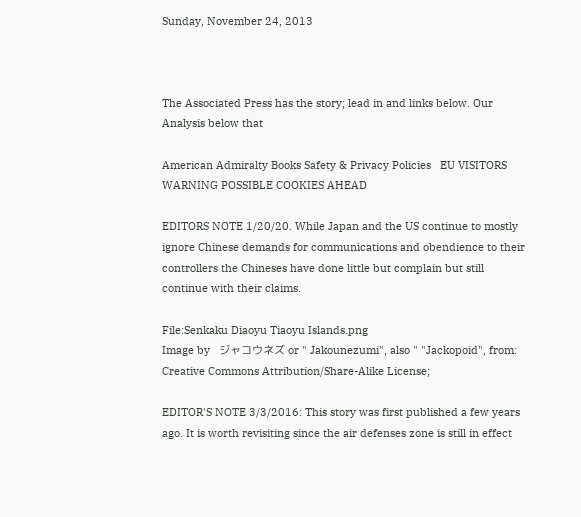Sunday, November 24, 2013



The Associated Press has the story; lead in and links below. Our Analysis below that

American Admiralty Books Safety & Privacy Policies   EU VISITORS WARNING POSSIBLE COOKIES AHEAD

EDITORS NOTE 1/20/20. While Japan and the US continue to mostly ignore Chinese demands for communications and obendience to their
controllers the Chineses have done little but complain but still continue with their claims.

File:Senkaku Diaoyu Tiaoyu Islands.png
Image by   ジャコウネズ or " Jakounezumi", also " "Jackopoid", from: Creative Commons Attribution/Share-Alike License;

EDITOR'S NOTE 3/3/2016: This story was first published a few years ago. It is worth revisiting since the air defenses zone is still in effect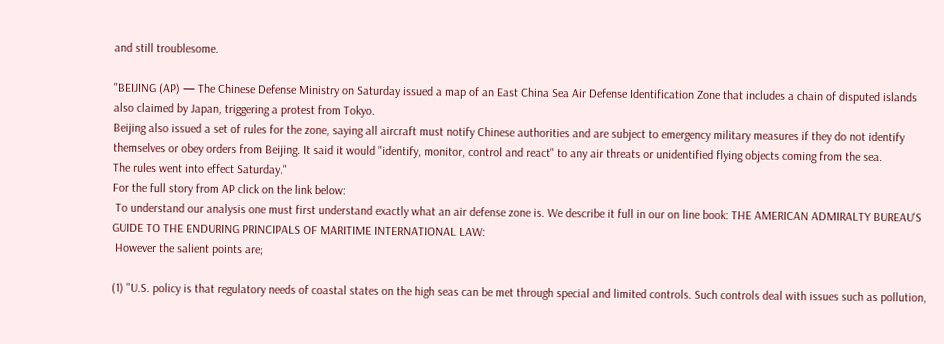and still troublesome.

"BEIJING (AP) — The Chinese Defense Ministry on Saturday issued a map of an East China Sea Air Defense Identification Zone that includes a chain of disputed islands also claimed by Japan, triggering a protest from Tokyo.
Beijing also issued a set of rules for the zone, saying all aircraft must notify Chinese authorities and are subject to emergency military measures if they do not identify themselves or obey orders from Beijing. It said it would "identify, monitor, control and react" to any air threats or unidentified flying objects coming from the sea.
The rules went into effect Saturday."
For the full story from AP click on the link below:
 To understand our analysis one must first understand exactly what an air defense zone is. We describe it full in our on line book: THE AMERICAN ADMIRALTY BUREAU'S GUIDE TO THE ENDURING PRINCIPALS OF MARITIME INTERNATIONAL LAW:
 However the salient points are;

(1) "U.S. policy is that regulatory needs of coastal states on the high seas can be met through special and limited controls. Such controls deal with issues such as pollution,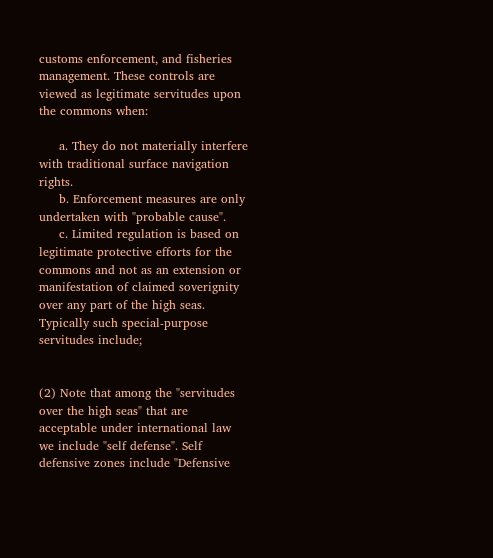customs enforcement, and fisheries management. These controls are viewed as legitimate servitudes upon the commons when:

     a. They do not materially interfere with traditional surface navigation rights.
     b. Enforcement measures are only undertaken with "probable cause".
     c. Limited regulation is based on legitimate protective efforts for the commons and not as an extension or manifestation of claimed soverignity over any part of the high seas. Typically such special-purpose servitudes include;


(2) Note that among the "servitudes over the high seas" that are acceptable under international law we include "self defense". Self defensive zones include "Defensive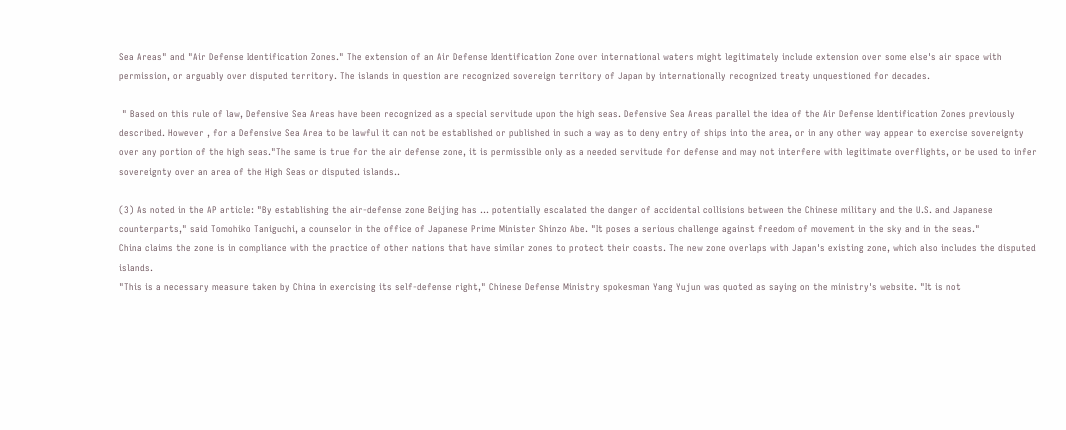Sea Areas" and "Air Defense Identification Zones." The extension of an Air Defense Identification Zone over international waters might legitimately include extension over some else's air space with permission, or arguably over disputed territory. The islands in question are recognized sovereign territory of Japan by internationally recognized treaty unquestioned for decades.

 " Based on this rule of law, Defensive Sea Areas have been recognized as a special servitude upon the high seas. Defensive Sea Areas parallel the idea of the Air Defense Identification Zones previously described. However , for a Defensive Sea Area to be lawful it can not be established or published in such a way as to deny entry of ships into the area, or in any other way appear to exercise sovereignty over any portion of the high seas."The same is true for the air defense zone, it is permissible only as a needed servitude for defense and may not interfere with legitimate overflights, or be used to infer sovereignty over an area of the High Seas or disputed islands..

(3) As noted in the AP article: "By establishing the air-defense zone Beijing has ... potentially escalated the danger of accidental collisions between the Chinese military and the U.S. and Japanese counterparts," said Tomohiko Taniguchi, a counselor in the office of Japanese Prime Minister Shinzo Abe. "It poses a serious challenge against freedom of movement in the sky and in the seas."
China claims the zone is in compliance with the practice of other nations that have similar zones to protect their coasts. The new zone overlaps with Japan's existing zone, which also includes the disputed islands.
"This is a necessary measure taken by China in exercising its self-defense right," Chinese Defense Ministry spokesman Yang Yujun was quoted as saying on the ministry's website. "It is not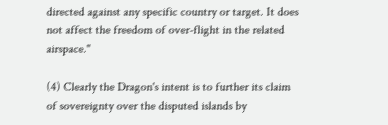directed against any specific country or target. It does not affect the freedom of over-flight in the related airspace."

(4) Clearly the Dragon's intent is to further its claim of sovereignty over the disputed islands by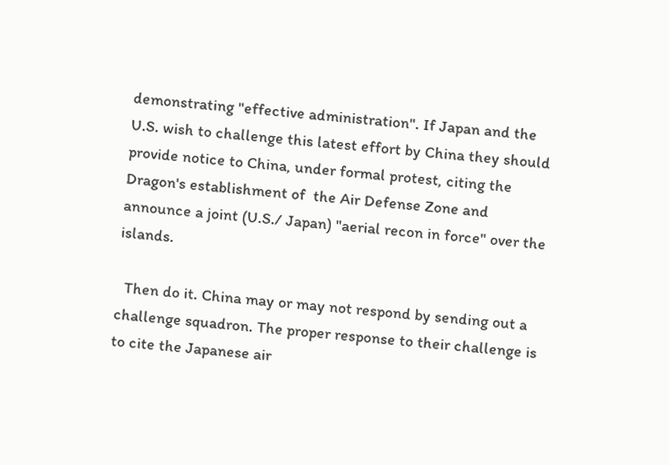demonstrating "effective administration". If Japan and the U.S. wish to challenge this latest effort by China they should provide notice to China, under formal protest, citing the Dragon's establishment of  the Air Defense Zone and announce a joint (U.S./ Japan) "aerial recon in force" over the islands.

  Then do it. China may or may not respond by sending out a challenge squadron. The proper response to their challenge is to cite the Japanese air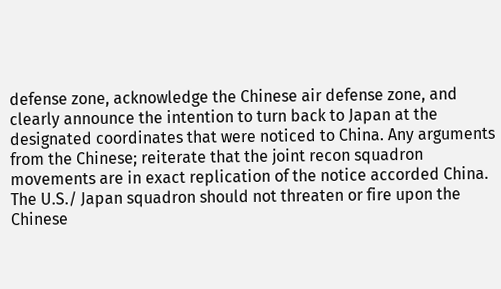defense zone, acknowledge the Chinese air defense zone, and clearly announce the intention to turn back to Japan at the designated coordinates that were noticed to China. Any arguments from the Chinese; reiterate that the joint recon squadron movements are in exact replication of the notice accorded China. The U.S./ Japan squadron should not threaten or fire upon the Chinese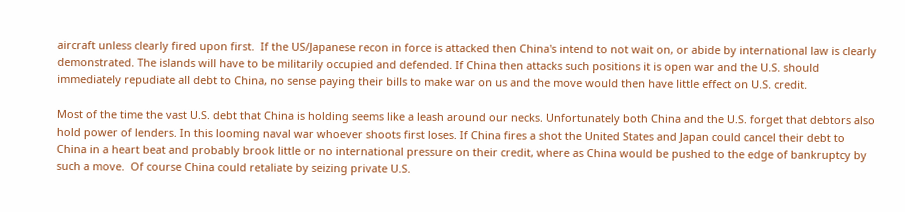aircraft unless clearly fired upon first.  If the US/Japanese recon in force is attacked then China's intend to not wait on, or abide by international law is clearly demonstrated. The islands will have to be militarily occupied and defended. If China then attacks such positions it is open war and the U.S. should immediately repudiate all debt to China, no sense paying their bills to make war on us and the move would then have little effect on U.S. credit.

Most of the time the vast U.S. debt that China is holding seems like a leash around our necks. Unfortunately both China and the U.S. forget that debtors also hold power of lenders. In this looming naval war whoever shoots first loses. If China fires a shot the United States and Japan could cancel their debt to China in a heart beat and probably brook little or no international pressure on their credit, where as China would be pushed to the edge of bankruptcy by such a move.  Of course China could retaliate by seizing private U.S.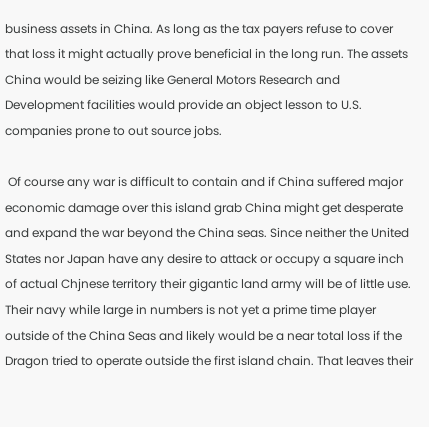business assets in China. As long as the tax payers refuse to cover that loss it might actually prove beneficial in the long run. The assets China would be seizing like General Motors Research and Development facilities would provide an object lesson to U.S. companies prone to out source jobs.

 Of course any war is difficult to contain and if China suffered major economic damage over this island grab China might get desperate and expand the war beyond the China seas. Since neither the United States nor Japan have any desire to attack or occupy a square inch of actual Chjnese territory their gigantic land army will be of little use. Their navy while large in numbers is not yet a prime time player outside of the China Seas and likely would be a near total loss if the Dragon tried to operate outside the first island chain. That leaves their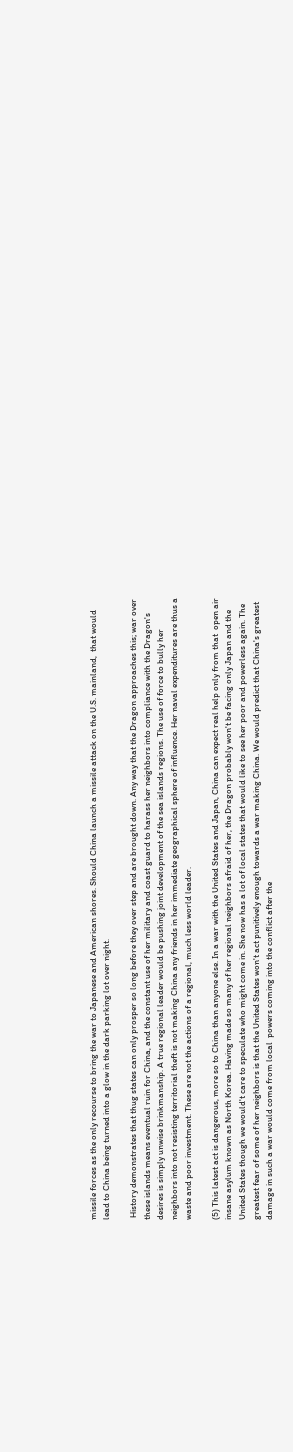missile forces as the only recourse to bring the war to Japanese and American shores. Should China launch a missile attack on the U.S. mainland,  that would lead to China being turned into a glow in the dark parking lot over night.

 History demonstrates that thug states can only prosper so long before they over step and are brought down. Any way that the Dragon approaches this; war over these islands means eventual ruin for China, and the constant use of her military and coast guard to harass her neighbors into compliance with the Dragon's desires is simply unwise brinkmanship. A true regional leader would be pushing joint development of the sea islands regions. The use of force to bully her neighbors into not resisting territorial theft is not making China any friends in her immediate geographical sphere of influence. Her naval expenditures are thus a waste and poor investment. These are not the actions of a regional, much less world leader.

(5) This latest act is dangerous, more so to China than anyone else. In a war with the United States and Japan, China can expect real help only from that  open air insane asylum known as North Korea. Having made so many of her regional neighbors afraid of her, the Dragon probably won't be facing only Japan and the United States though we would't care to speculate who might come in. She now has a lot of local states that would like to see her poor and powerless again. The greatest fear of some of her neighbors is that the United States won't act punitively enough towards a war making China. We would predict that China's greatest damage in such a war would come from local  powers coming into the conflict after the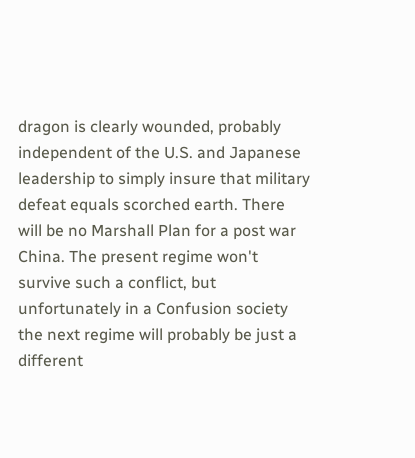dragon is clearly wounded, probably independent of the U.S. and Japanese leadership to simply insure that military defeat equals scorched earth. There will be no Marshall Plan for a post war China. The present regime won't survive such a conflict, but unfortunately in a Confusion society the next regime will probably be just a different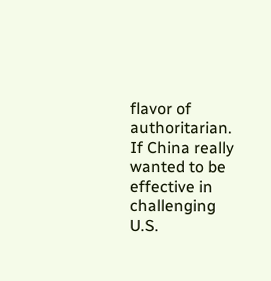flavor of authoritarian. If China really wanted to be effective in challenging U.S.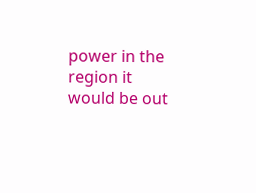power in the region it would be out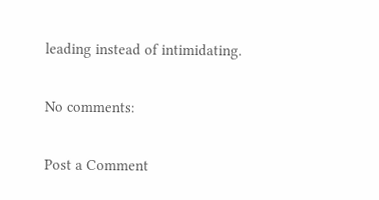leading instead of intimidating.

No comments:

Post a Comment